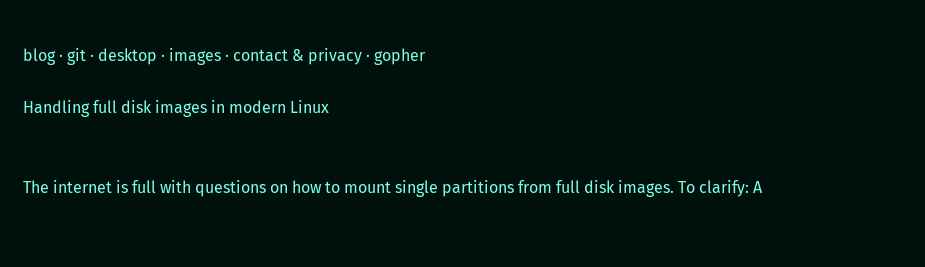blog · git · desktop · images · contact & privacy · gopher

Handling full disk images in modern Linux


The internet is full with questions on how to mount single partitions from full disk images. To clarify: A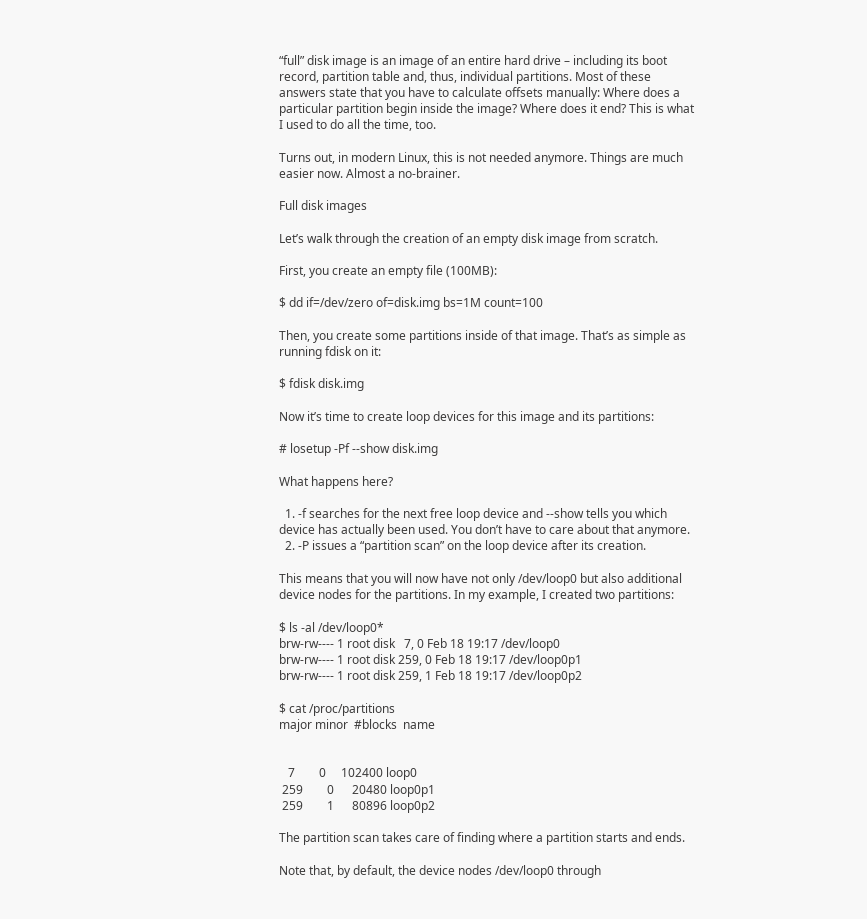“full” disk image is an image of an entire hard drive – including its boot record, partition table and, thus, individual partitions. Most of these answers state that you have to calculate offsets manually: Where does a particular partition begin inside the image? Where does it end? This is what I used to do all the time, too.

Turns out, in modern Linux, this is not needed anymore. Things are much easier now. Almost a no-brainer.

Full disk images

Let’s walk through the creation of an empty disk image from scratch.

First, you create an empty file (100MB):

$ dd if=/dev/zero of=disk.img bs=1M count=100

Then, you create some partitions inside of that image. That’s as simple as running fdisk on it:

$ fdisk disk.img

Now it’s time to create loop devices for this image and its partitions:

# losetup -Pf --show disk.img

What happens here?

  1. -f searches for the next free loop device and --show tells you which device has actually been used. You don’t have to care about that anymore.
  2. -P issues a “partition scan” on the loop device after its creation.

This means that you will now have not only /dev/loop0 but also additional device nodes for the partitions. In my example, I created two partitions:

$ ls -al /dev/loop0*
brw-rw---- 1 root disk   7, 0 Feb 18 19:17 /dev/loop0
brw-rw---- 1 root disk 259, 0 Feb 18 19:17 /dev/loop0p1
brw-rw---- 1 root disk 259, 1 Feb 18 19:17 /dev/loop0p2

$ cat /proc/partitions
major minor  #blocks  name


   7        0     102400 loop0
 259        0      20480 loop0p1
 259        1      80896 loop0p2

The partition scan takes care of finding where a partition starts and ends.

Note that, by default, the device nodes /dev/loop0 through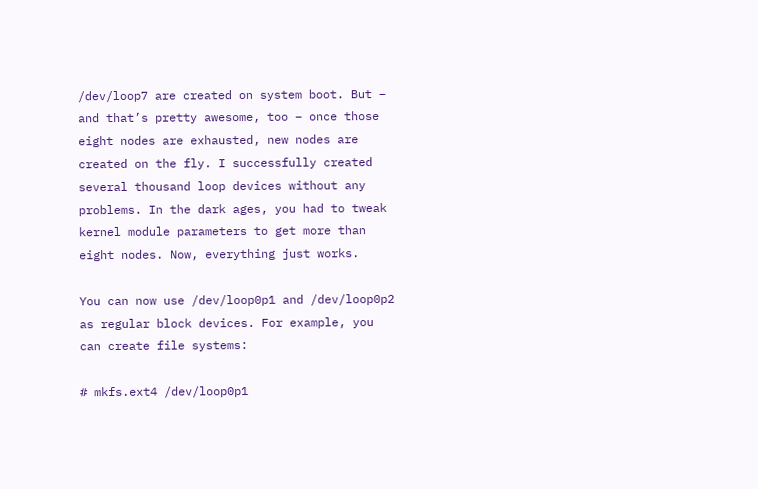/dev/loop7 are created on system boot. But – and that’s pretty awesome, too – once those eight nodes are exhausted, new nodes are created on the fly. I successfully created several thousand loop devices without any problems. In the dark ages, you had to tweak kernel module parameters to get more than eight nodes. Now, everything just works.

You can now use /dev/loop0p1 and /dev/loop0p2 as regular block devices. For example, you can create file systems:

# mkfs.ext4 /dev/loop0p1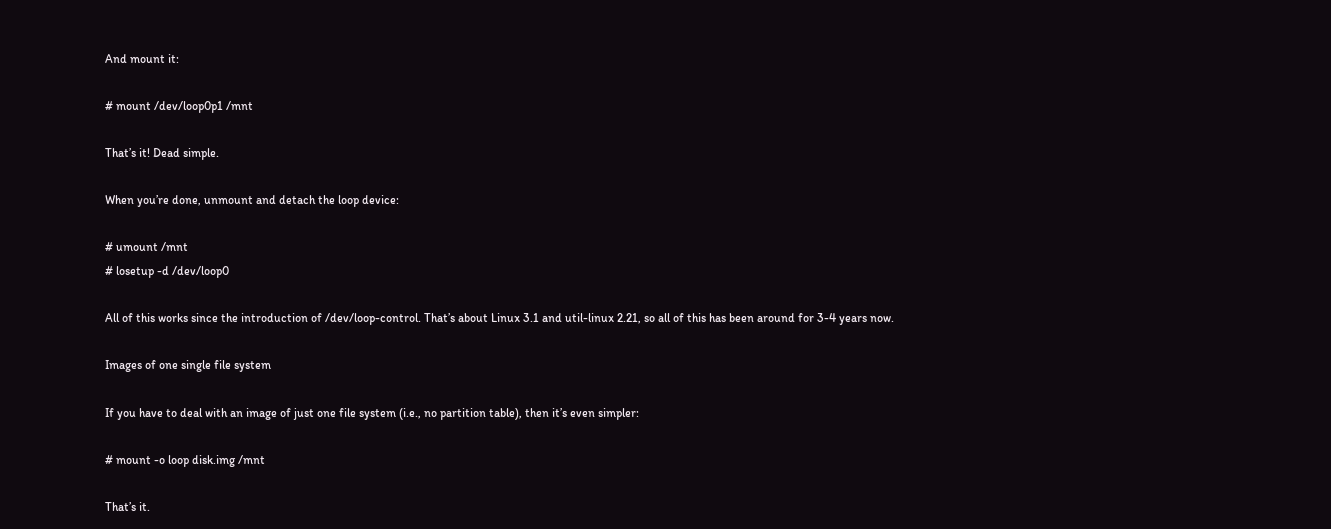And mount it:

# mount /dev/loop0p1 /mnt

That’s it! Dead simple.

When you’re done, unmount and detach the loop device:

# umount /mnt
# losetup -d /dev/loop0

All of this works since the introduction of /dev/loop-control. That’s about Linux 3.1 and util-linux 2.21, so all of this has been around for 3-4 years now.

Images of one single file system

If you have to deal with an image of just one file system (i.e., no partition table), then it’s even simpler:

# mount -o loop disk.img /mnt

That’s it.